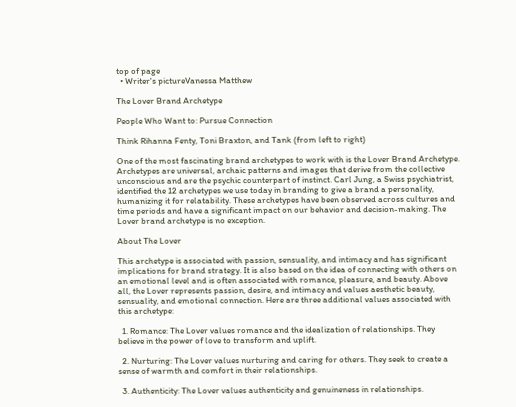top of page
  • Writer's pictureVanessa Matthew

The Lover Brand Archetype

People Who Want to: Pursue Connection

Think Rihanna Fenty, Toni Braxton, and Tank (from left to right)

One of the most fascinating brand archetypes to work with is the Lover Brand Archetype. Archetypes are universal, archaic patterns and images that derive from the collective unconscious and are the psychic counterpart of instinct. Carl Jung, a Swiss psychiatrist, identified the 12 archetypes we use today in branding to give a brand a personality, humanizing it for relatability. These archetypes have been observed across cultures and time periods and have a significant impact on our behavior and decision-making. The Lover brand archetype is no exception.

About The Lover

This archetype is associated with passion, sensuality, and intimacy and has significant implications for brand strategy. It is also based on the idea of connecting with others on an emotional level and is often associated with romance, pleasure, and beauty. Above all, the Lover represents passion, desire, and intimacy and values aesthetic beauty, sensuality, and emotional connection. Here are three additional values associated with this archetype:

  1. Romance: The Lover values romance and the idealization of relationships. They believe in the power of love to transform and uplift.

  2. Nurturing: The Lover values nurturing and caring for others. They seek to create a sense of warmth and comfort in their relationships.

  3. Authenticity: The Lover values authenticity and genuineness in relationships.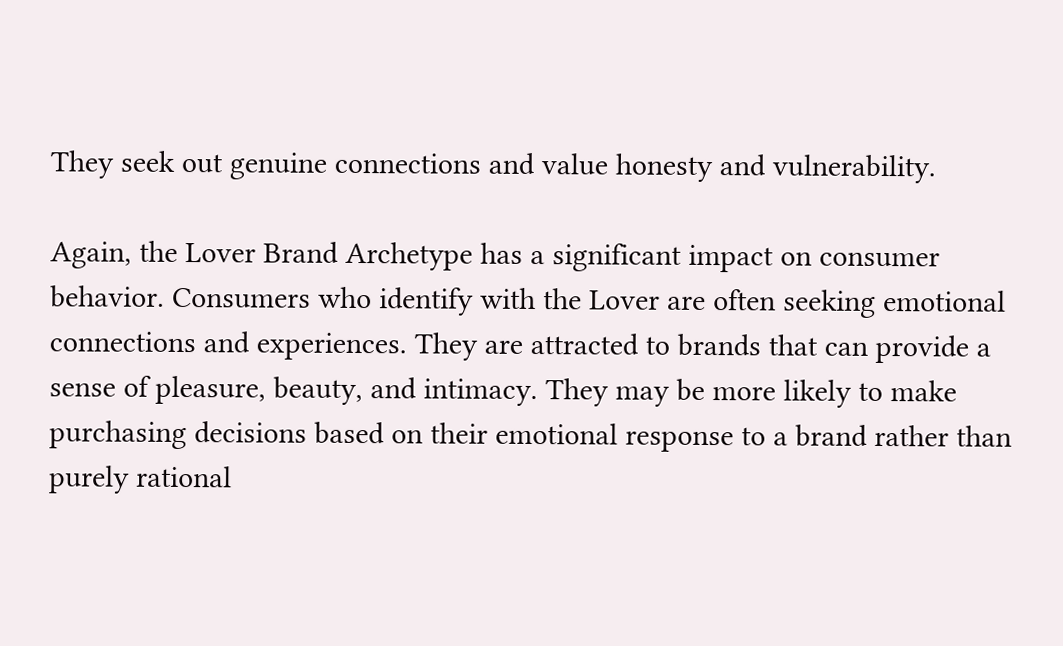They seek out genuine connections and value honesty and vulnerability.

Again, the Lover Brand Archetype has a significant impact on consumer behavior. Consumers who identify with the Lover are often seeking emotional connections and experiences. They are attracted to brands that can provide a sense of pleasure, beauty, and intimacy. They may be more likely to make purchasing decisions based on their emotional response to a brand rather than purely rational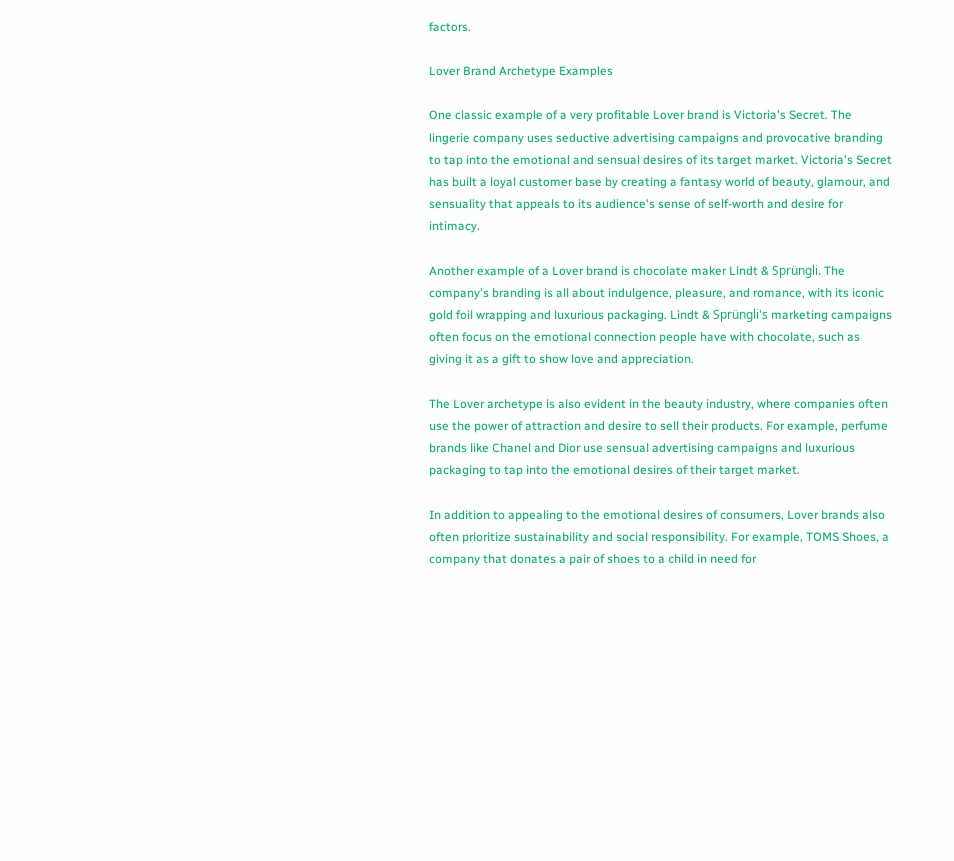factors.

Lover Brand Archetype Examples

One classic example of a very profitable Lover brand is Victoria's Secret. The lingerie company uses seductive advertising campaigns and provocative branding to tap into the emotional and sensual desires of its target market. Victoria's Secret has built a loyal customer base by creating a fantasy world of beauty, glamour, and sensuality that appeals to its audience's sense of self-worth and desire for intimacy.

Another example of a Lover brand is chocolate maker Lindt & Sprüngli. The company's branding is all about indulgence, pleasure, and romance, with its iconic gold foil wrapping and luxurious packaging. Lindt & Sprüngli's marketing campaigns often focus on the emotional connection people have with chocolate, such as giving it as a gift to show love and appreciation.

The Lover archetype is also evident in the beauty industry, where companies often use the power of attraction and desire to sell their products. For example, perfume brands like Chanel and Dior use sensual advertising campaigns and luxurious packaging to tap into the emotional desires of their target market.

In addition to appealing to the emotional desires of consumers, Lover brands also often prioritize sustainability and social responsibility. For example, TOMS Shoes, a company that donates a pair of shoes to a child in need for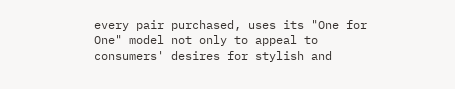every pair purchased, uses its "One for One" model not only to appeal to consumers' desires for stylish and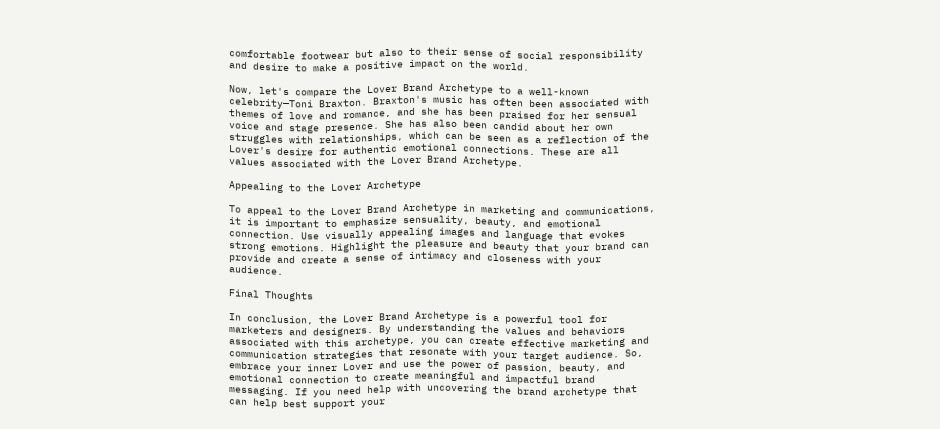comfortable footwear but also to their sense of social responsibility and desire to make a positive impact on the world.

Now, let's compare the Lover Brand Archetype to a well-known celebrity—Toni Braxton. Braxton's music has often been associated with themes of love and romance, and she has been praised for her sensual voice and stage presence. She has also been candid about her own struggles with relationships, which can be seen as a reflection of the Lover's desire for authentic emotional connections. These are all values associated with the Lover Brand Archetype.

Appealing to the Lover Archetype

To appeal to the Lover Brand Archetype in marketing and communications, it is important to emphasize sensuality, beauty, and emotional connection. Use visually appealing images and language that evokes strong emotions. Highlight the pleasure and beauty that your brand can provide and create a sense of intimacy and closeness with your audience.

Final Thoughts

In conclusion, the Lover Brand Archetype is a powerful tool for marketers and designers. By understanding the values and behaviors associated with this archetype, you can create effective marketing and communication strategies that resonate with your target audience. So, embrace your inner Lover and use the power of passion, beauty, and emotional connection to create meaningful and impactful brand messaging. If you need help with uncovering the brand archetype that can help best support your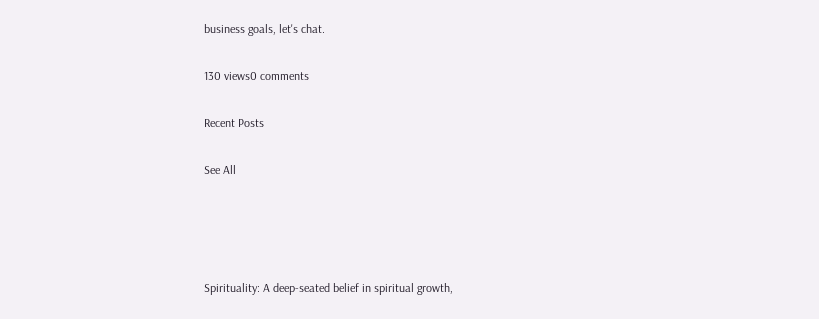business goals, let's chat.

130 views0 comments

Recent Posts

See All




Spirituality: A deep-seated belief in spiritual growth,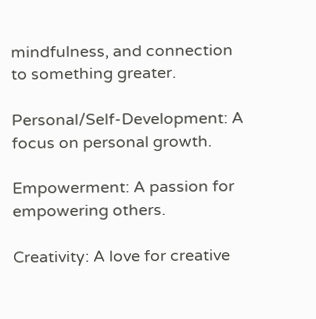mindfulness, and connection to something greater.

Personal/Self-Development: A focus on personal growth.

Empowerment: A passion for empowering others.

Creativity: A love for creative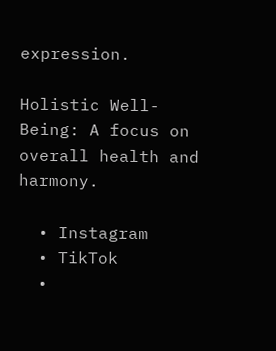expression.

Holistic Well-Being: A focus on overall health and harmony.

  • Instagram
  • TikTok
  •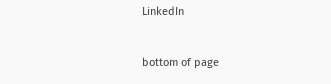LinkedIn


bottom of page